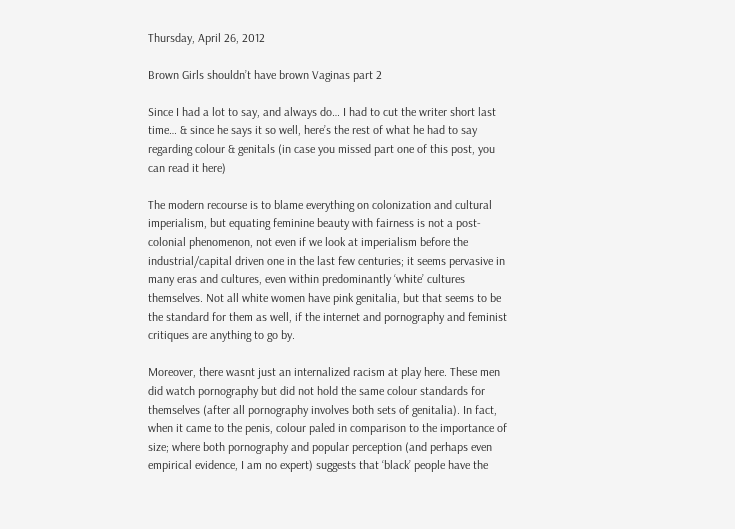Thursday, April 26, 2012

Brown Girls shouldn’t have brown Vaginas part 2

Since I had a lot to say, and always do… I had to cut the writer short last time… & since he says it so well, here’s the rest of what he had to say regarding colour & genitals (in case you missed part one of this post, you can read it here)

The modern recourse is to blame everything on colonization and cultural imperialism, but equating feminine beauty with fairness is not a post-colonial phenomenon, not even if we look at imperialism before the industrial/capital driven one in the last few centuries; it seems pervasive in many eras and cultures, even within predominantly ‘white’ cultures themselves. Not all white women have pink genitalia, but that seems to be the standard for them as well, if the internet and pornography and feminist critiques are anything to go by.

Moreover, there wasnt just an internalized racism at play here. These men did watch pornography but did not hold the same colour standards for themselves (after all pornography involves both sets of genitalia). In fact, when it came to the penis, colour paled in comparison to the importance of size; where both pornography and popular perception (and perhaps even empirical evidence, I am no expert) suggests that ‘black’ people have the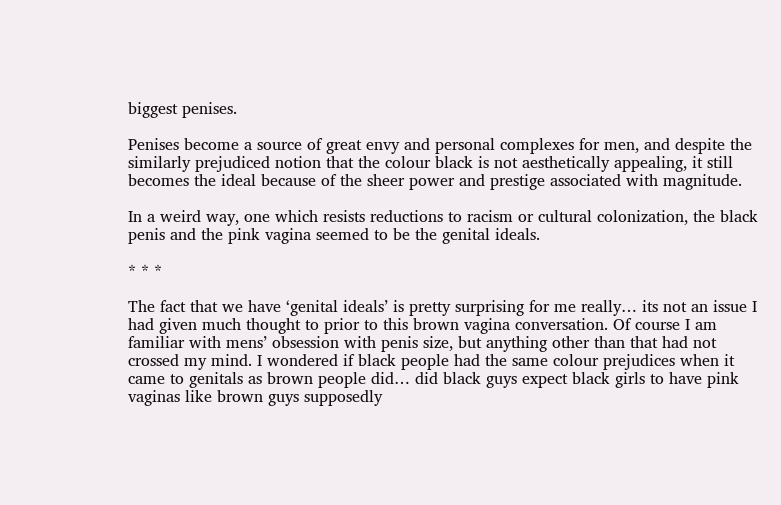biggest penises.

Penises become a source of great envy and personal complexes for men, and despite the similarly prejudiced notion that the colour black is not aesthetically appealing, it still becomes the ideal because of the sheer power and prestige associated with magnitude.

In a weird way, one which resists reductions to racism or cultural colonization, the black penis and the pink vagina seemed to be the genital ideals.

* * *

The fact that we have ‘genital ideals’ is pretty surprising for me really… its not an issue I had given much thought to prior to this brown vagina conversation. Of course I am familiar with mens’ obsession with penis size, but anything other than that had not crossed my mind. I wondered if black people had the same colour prejudices when it came to genitals as brown people did… did black guys expect black girls to have pink vaginas like brown guys supposedly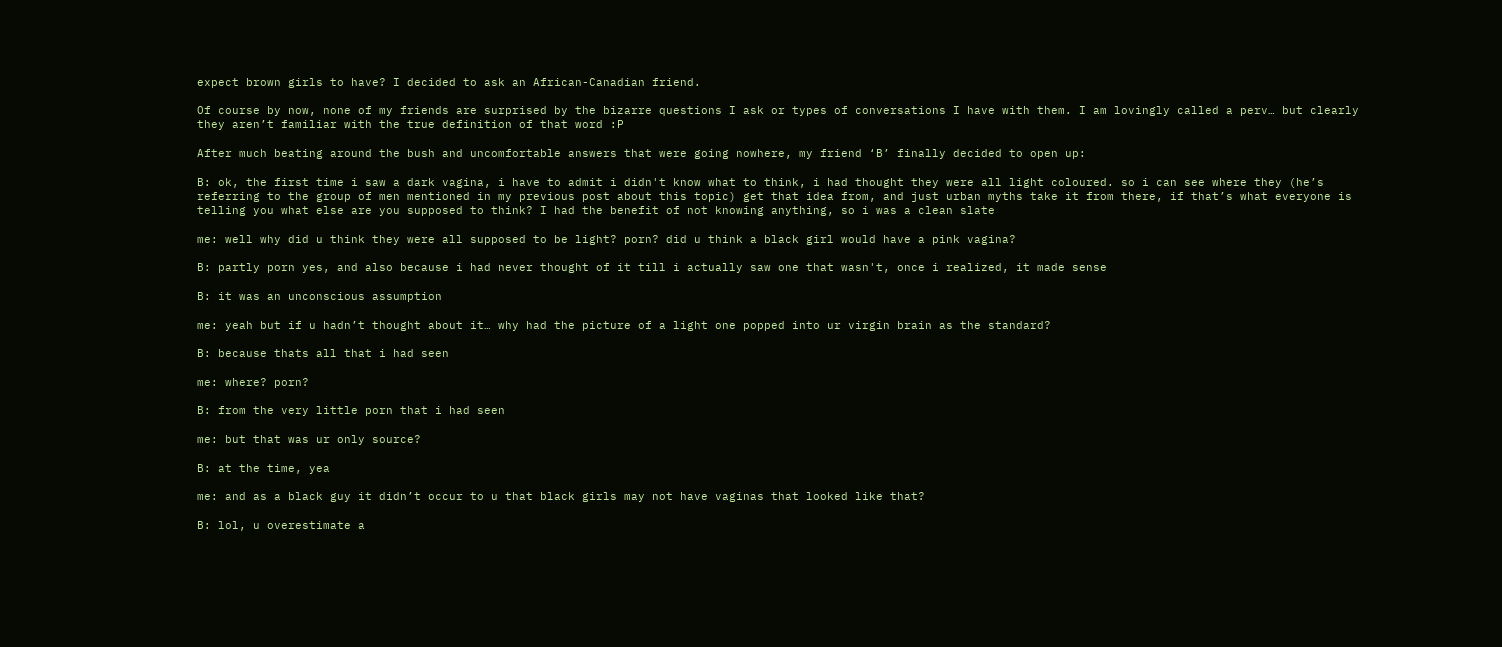expect brown girls to have? I decided to ask an African-Canadian friend.

Of course by now, none of my friends are surprised by the bizarre questions I ask or types of conversations I have with them. I am lovingly called a perv… but clearly they aren’t familiar with the true definition of that word :P

After much beating around the bush and uncomfortable answers that were going nowhere, my friend ‘B’ finally decided to open up:

B: ok, the first time i saw a dark vagina, i have to admit i didn't know what to think, i had thought they were all light coloured. so i can see where they (he’s referring to the group of men mentioned in my previous post about this topic) get that idea from, and just urban myths take it from there, if that’s what everyone is telling you what else are you supposed to think? I had the benefit of not knowing anything, so i was a clean slate

me: well why did u think they were all supposed to be light? porn? did u think a black girl would have a pink vagina?

B: partly porn yes, and also because i had never thought of it till i actually saw one that wasn't, once i realized, it made sense

B: it was an unconscious assumption

me: yeah but if u hadn’t thought about it… why had the picture of a light one popped into ur virgin brain as the standard?

B: because thats all that i had seen

me: where? porn?

B: from the very little porn that i had seen

me: but that was ur only source?

B: at the time, yea

me: and as a black guy it didn’t occur to u that black girls may not have vaginas that looked like that?

B: lol, u overestimate a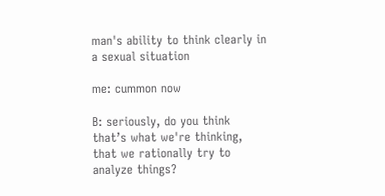man's ability to think clearly in a sexual situation

me: cummon now

B: seriously, do you think that’s what we're thinking, that we rationally try to analyze things?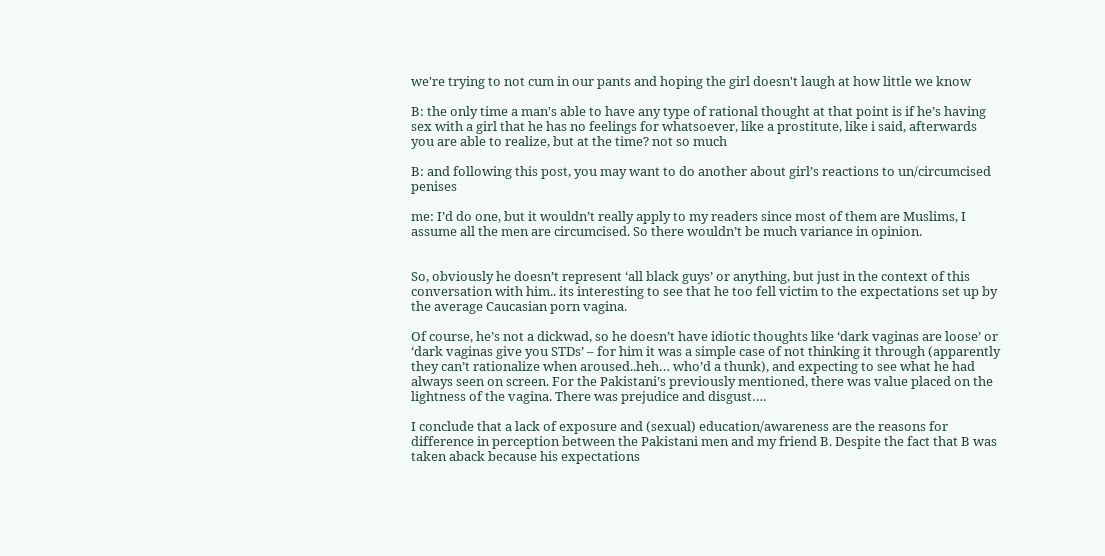we're trying to not cum in our pants and hoping the girl doesn't laugh at how little we know

B: the only time a man's able to have any type of rational thought at that point is if he’s having sex with a girl that he has no feelings for whatsoever, like a prostitute, like i said, afterwards you are able to realize, but at the time? not so much

B: and following this post, you may want to do another about girl’s reactions to un/circumcised penises

me: I’d do one, but it wouldn’t really apply to my readers since most of them are Muslims, I assume all the men are circumcised. So there wouldn’t be much variance in opinion.


So, obviously he doesn’t represent ‘all black guys’ or anything, but just in the context of this conversation with him.. its interesting to see that he too fell victim to the expectations set up by the average Caucasian porn vagina.

Of course, he’s not a dickwad, so he doesn’t have idiotic thoughts like ‘dark vaginas are loose’ or ‘dark vaginas give you STDs’ – for him it was a simple case of not thinking it through (apparently they can’t rationalize when aroused..heh… who’d a thunk), and expecting to see what he had always seen on screen. For the Pakistani’s previously mentioned, there was value placed on the lightness of the vagina. There was prejudice and disgust….

I conclude that a lack of exposure and (sexual) education/awareness are the reasons for difference in perception between the Pakistani men and my friend B. Despite the fact that B was taken aback because his expectations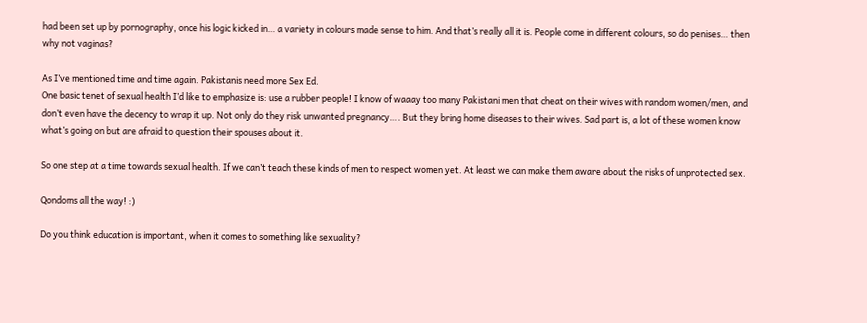had been set up by pornography, once his logic kicked in… a variety in colours made sense to him. And that’s really all it is. People come in different colours, so do penises… then why not vaginas?

As I’ve mentioned time and time again. Pakistanis need more Sex Ed.
One basic tenet of sexual health I’d like to emphasize is: use a rubber people! I know of waaay too many Pakistani men that cheat on their wives with random women/men, and don’t even have the decency to wrap it up. Not only do they risk unwanted pregnancy…. But they bring home diseases to their wives. Sad part is, a lot of these women know what’s going on but are afraid to question their spouses about it.

So one step at a time towards sexual health. If we can’t teach these kinds of men to respect women yet. At least we can make them aware about the risks of unprotected sex.

Qondoms all the way! :)

Do you think education is important, when it comes to something like sexuality?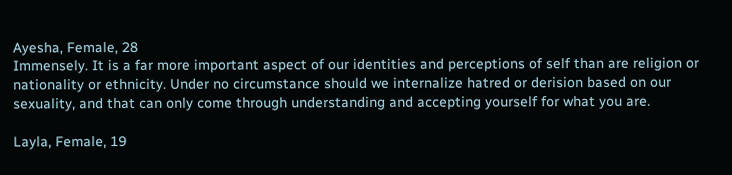Ayesha, Female, 28
Immensely. It is a far more important aspect of our identities and perceptions of self than are religion or nationality or ethnicity. Under no circumstance should we internalize hatred or derision based on our sexuality, and that can only come through understanding and accepting yourself for what you are.

Layla, Female, 19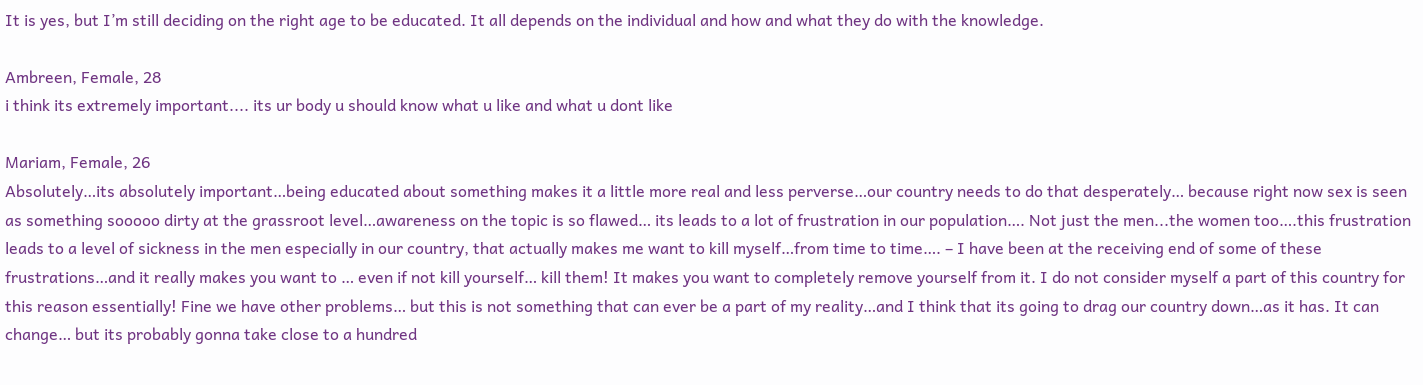It is yes, but I’m still deciding on the right age to be educated. It all depends on the individual and how and what they do with the knowledge.

Ambreen, Female, 28
i think its extremely important.... its ur body u should know what u like and what u dont like

Mariam, Female, 26
Absolutely…its absolutely important…being educated about something makes it a little more real and less perverse…our country needs to do that desperately… because right now sex is seen as something sooooo dirty at the grassroot level…awareness on the topic is so flawed… its leads to a lot of frustration in our population…. Not just the men...the women too….this frustration leads to a level of sickness in the men especially in our country, that actually makes me want to kill myself…from time to time…. – I have been at the receiving end of some of these frustrations…and it really makes you want to … even if not kill yourself… kill them! It makes you want to completely remove yourself from it. I do not consider myself a part of this country for this reason essentially! Fine we have other problems… but this is not something that can ever be a part of my reality…and I think that its going to drag our country down…as it has. It can change… but its probably gonna take close to a hundred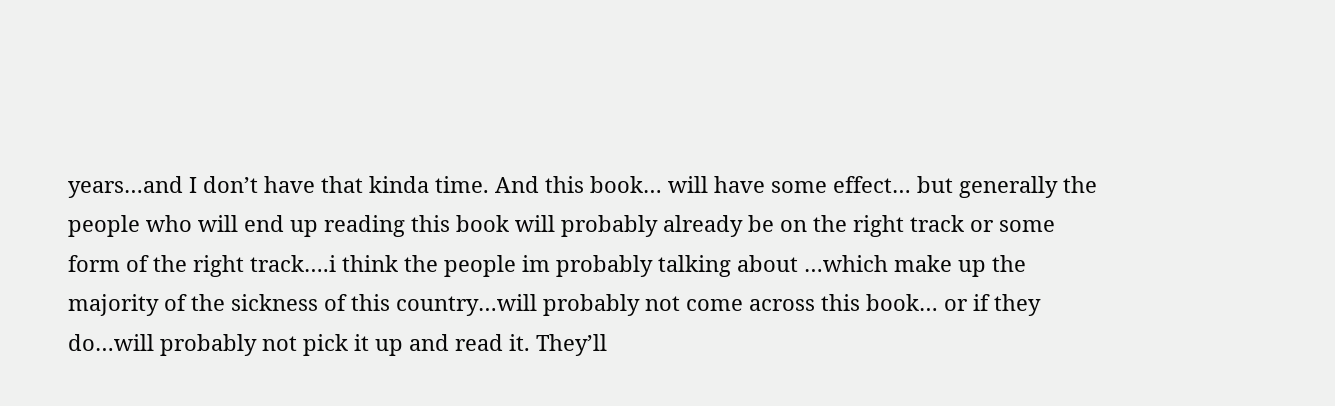years…and I don’t have that kinda time. And this book… will have some effect… but generally the people who will end up reading this book will probably already be on the right track or some form of the right track….i think the people im probably talking about …which make up the majority of the sickness of this country…will probably not come across this book… or if they do…will probably not pick it up and read it. They’ll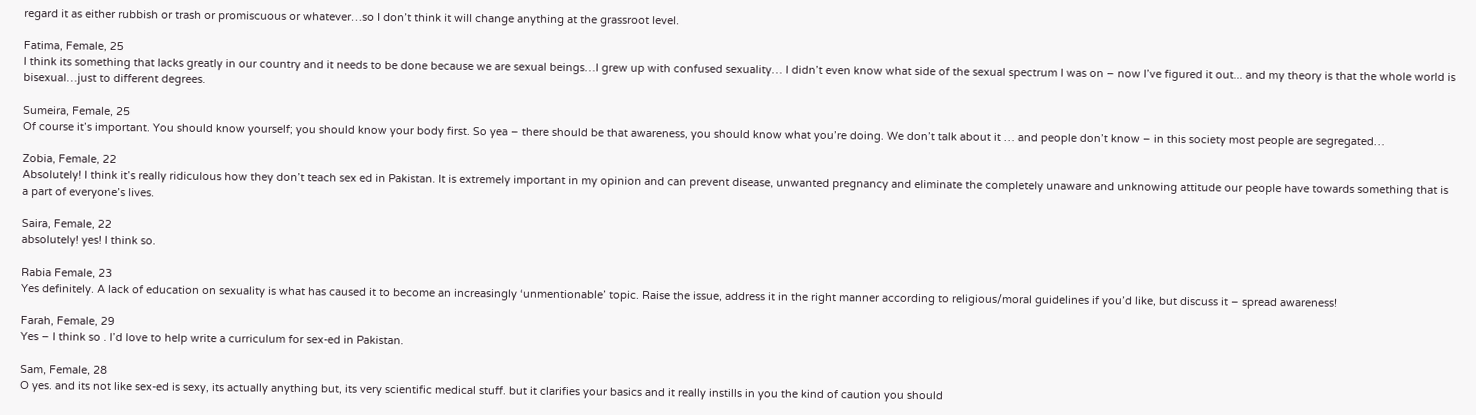regard it as either rubbish or trash or promiscuous or whatever…so I don’t think it will change anything at the grassroot level.

Fatima, Female, 25
I think its something that lacks greatly in our country and it needs to be done because we are sexual beings…I grew up with confused sexuality… I didn’t even know what side of the sexual spectrum I was on – now I’ve figured it out... and my theory is that the whole world is bisexual…just to different degrees.

Sumeira, Female, 25
Of course it’s important. You should know yourself; you should know your body first. So yea – there should be that awareness, you should know what you’re doing. We don’t talk about it … and people don’t know – in this society most people are segregated…

Zobia, Female, 22
Absolutely! I think it’s really ridiculous how they don’t teach sex ed in Pakistan. It is extremely important in my opinion and can prevent disease, unwanted pregnancy and eliminate the completely unaware and unknowing attitude our people have towards something that is a part of everyone’s lives.

Saira, Female, 22
absolutely! yes! I think so.

Rabia Female, 23
Yes definitely. A lack of education on sexuality is what has caused it to become an increasingly ‘unmentionable’ topic. Raise the issue, address it in the right manner according to religious/moral guidelines if you’d like, but discuss it – spread awareness!

Farah, Female, 29
Yes – I think so . I’d love to help write a curriculum for sex-ed in Pakistan.

Sam, Female, 28
O yes. and its not like sex-ed is sexy, its actually anything but, its very scientific medical stuff. but it clarifies your basics and it really instills in you the kind of caution you should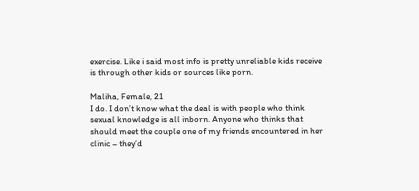exercise. Like i said most info is pretty unreliable kids receive is through other kids or sources like porn.

Maliha, Female, 21
I do. I don’t know what the deal is with people who think sexual knowledge is all inborn. Anyone who thinks that should meet the couple one of my friends encountered in her clinic – they’d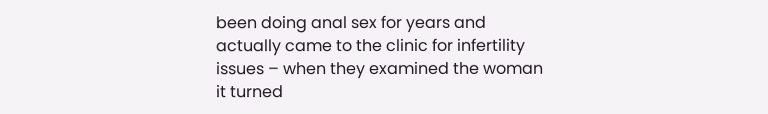been doing anal sex for years and actually came to the clinic for infertility issues – when they examined the woman it turned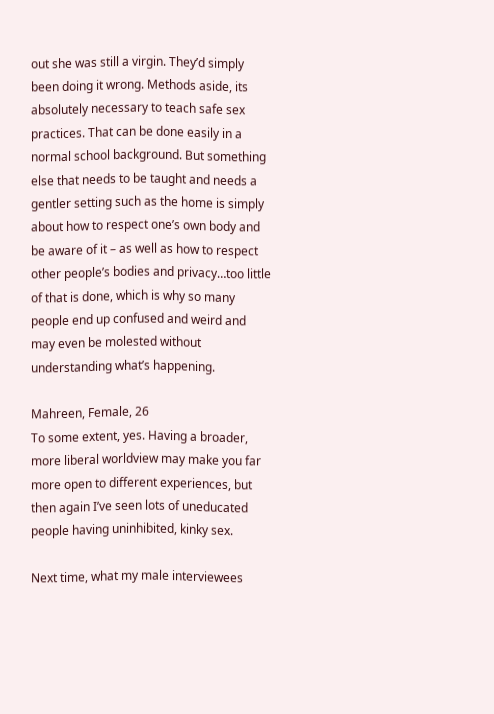out she was still a virgin. They’d simply been doing it wrong. Methods aside, its absolutely necessary to teach safe sex practices. That can be done easily in a normal school background. But something else that needs to be taught and needs a gentler setting such as the home is simply about how to respect one’s own body and be aware of it – as well as how to respect other people’s bodies and privacy…too little of that is done, which is why so many people end up confused and weird and may even be molested without understanding what’s happening.

Mahreen, Female, 26
To some extent, yes. Having a broader, more liberal worldview may make you far more open to different experiences, but then again I’ve seen lots of uneducated people having uninhibited, kinky sex.

Next time, what my male interviewees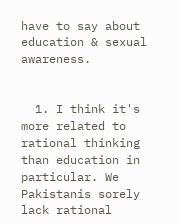have to say about education & sexual awareness.


  1. I think it's more related to rational thinking than education in particular. We Pakistanis sorely lack rational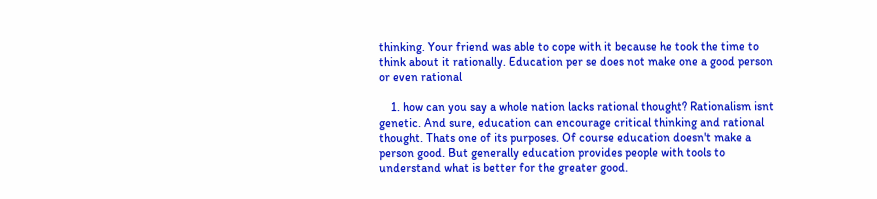thinking. Your friend was able to cope with it because he took the time to think about it rationally. Education per se does not make one a good person or even rational

    1. how can you say a whole nation lacks rational thought? Rationalism isnt genetic. And sure, education can encourage critical thinking and rational thought. Thats one of its purposes. Of course education doesn't make a person good. But generally education provides people with tools to understand what is better for the greater good.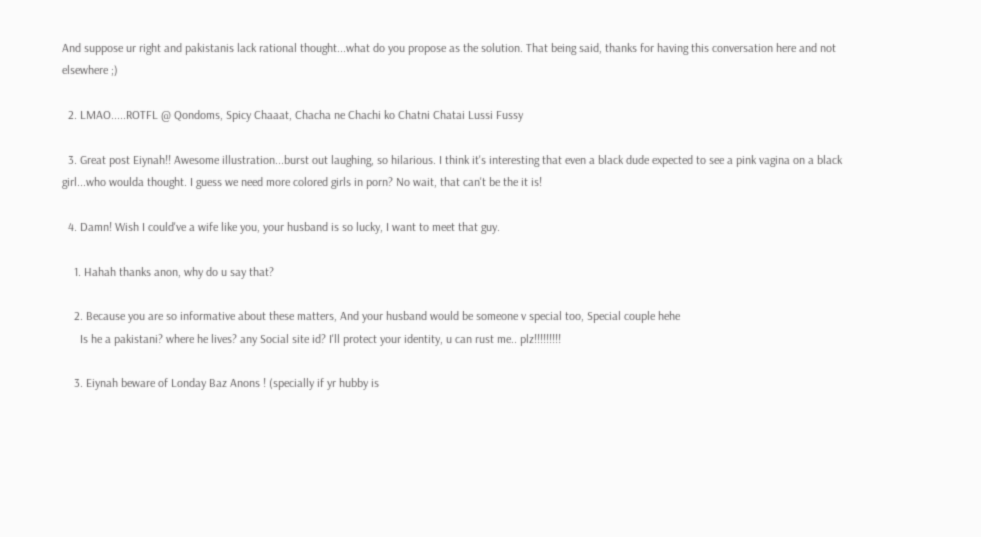And suppose ur right and pakistanis lack rational thought...what do you propose as the solution. That being said, thanks for having this conversation here and not elsewhere ;)

  2. LMAO.....ROTFL @ Qondoms, Spicy Chaaat, Chacha ne Chachi ko Chatni Chatai Lussi Fussy

  3. Great post Eiynah!! Awesome illustration...burst out laughing, so hilarious. I think it's interesting that even a black dude expected to see a pink vagina on a black girl...who woulda thought. I guess we need more colored girls in porn? No wait, that can't be the it is!

  4. Damn! Wish I could've a wife like you, your husband is so lucky, I want to meet that guy.

    1. Hahah thanks anon, why do u say that?

    2. Because you are so informative about these matters, And your husband would be someone v special too, Special couple hehe
      Is he a pakistani? where he lives? any Social site id? I'll protect your identity, u can rust me.. plz!!!!!!!!!

    3. Eiynah beware of Londay Baz Anons ! (specially if yr hubby is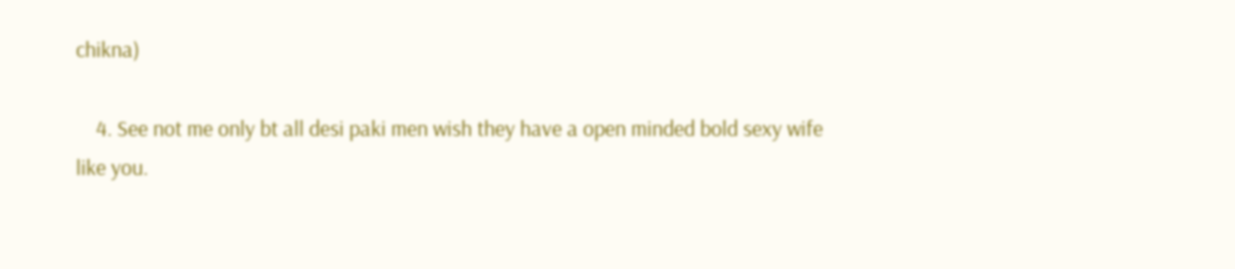chikna)

    4. See not me only bt all desi paki men wish they have a open minded bold sexy wife like you.